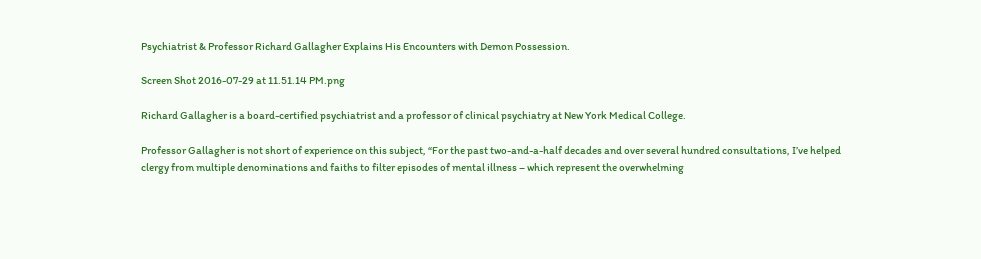Psychiatrist & Professor Richard Gallagher Explains His Encounters with Demon Possession.

Screen Shot 2016-07-29 at 11.51.14 PM.png

Richard Gallagher is a board-certified psychiatrist and a professor of clinical psychiatry at New York Medical College.

Professor Gallagher is not short of experience on this subject, “For the past two-and-a-half decades and over several hundred consultations, I’ve helped clergy from multiple denominations and faiths to filter episodes of mental illness – which represent the overwhelming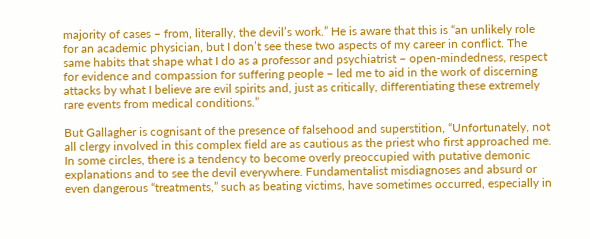majority of cases – from, literally, the devil’s work.” He is aware that this is “an unlikely role for an academic physician, but I don’t see these two aspects of my career in conflict. The same habits that shape what I do as a professor and psychiatrist – open-mindedness, respect for evidence and compassion for suffering people – led me to aid in the work of discerning attacks by what I believe are evil spirits and, just as critically, differentiating these extremely rare events from medical conditions.”

But Gallagher is cognisant of the presence of falsehood and superstition, “Unfortunately, not all clergy involved in this complex field are as cautious as the priest who first approached me. In some circles, there is a tendency to become overly preoccupied with putative demonic explanations and to see the devil everywhere. Fundamentalist misdiagnoses and absurd or even dangerous “treatments,” such as beating victims, have sometimes occurred, especially in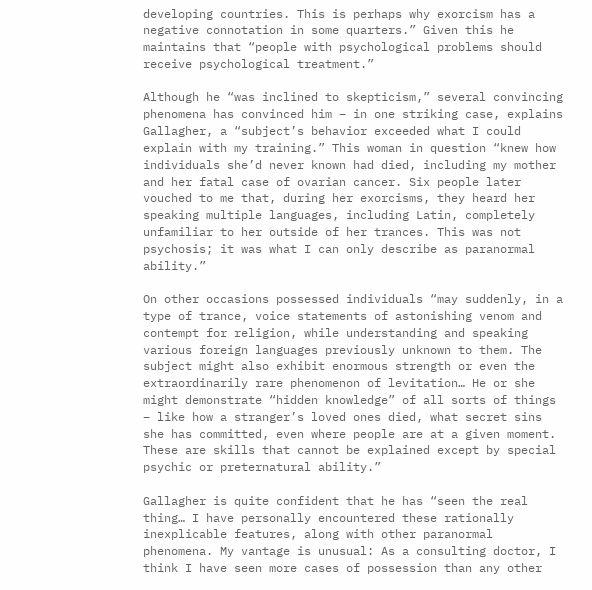developing countries. This is perhaps why exorcism has a negative connotation in some quarters.” Given this he maintains that “people with psychological problems should receive psychological treatment.”

Although he “was inclined to skepticism,” several convincing phenomena has convinced him – in one striking case, explains Gallagher, a “subject’s behavior exceeded what I could explain with my training.” This woman in question “knew how individuals she’d never known had died, including my mother and her fatal case of ovarian cancer. Six people later vouched to me that, during her exorcisms, they heard her speaking multiple languages, including Latin, completely unfamiliar to her outside of her trances. This was not psychosis; it was what I can only describe as paranormal ability.”

On other occasions possessed individuals “may suddenly, in a type of trance, voice statements of astonishing venom and contempt for religion, while understanding and speaking various foreign languages previously unknown to them. The subject might also exhibit enormous strength or even the extraordinarily rare phenomenon of levitation… He or she might demonstrate “hidden knowledge” of all sorts of things – like how a stranger’s loved ones died, what secret sins she has committed, even where people are at a given moment. These are skills that cannot be explained except by special psychic or preternatural ability.”

Gallagher is quite confident that he has “seen the real thing… I have personally encountered these rationally inexplicable features, along with other paranormal phenomena. My vantage is unusual: As a consulting doctor, I think I have seen more cases of possession than any other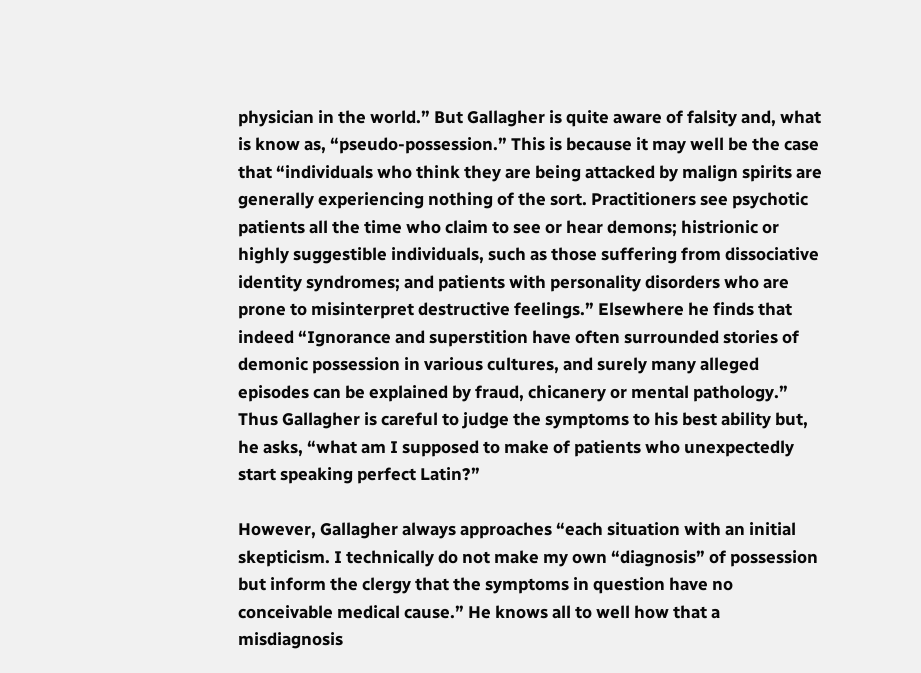physician in the world.” But Gallagher is quite aware of falsity and, what is know as, “pseudo-possession.” This is because it may well be the case that “individuals who think they are being attacked by malign spirits are generally experiencing nothing of the sort. Practitioners see psychotic patients all the time who claim to see or hear demons; histrionic or highly suggestible individuals, such as those suffering from dissociative identity syndromes; and patients with personality disorders who are prone to misinterpret destructive feelings.” Elsewhere he finds that indeed “Ignorance and superstition have often surrounded stories of demonic possession in various cultures, and surely many alleged episodes can be explained by fraud, chicanery or mental pathology.” Thus Gallagher is careful to judge the symptoms to his best ability but, he asks, “what am I supposed to make of patients who unexpectedly start speaking perfect Latin?”

However, Gallagher always approaches “each situation with an initial skepticism. I technically do not make my own “diagnosis” of possession but inform the clergy that the symptoms in question have no conceivable medical cause.” He knows all to well how that a misdiagnosis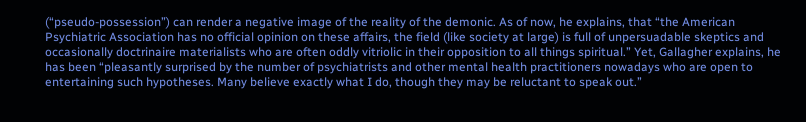(“pseudo-possession”) can render a negative image of the reality of the demonic. As of now, he explains, that “the American Psychiatric Association has no official opinion on these affairs, the field (like society at large) is full of unpersuadable skeptics and occasionally doctrinaire materialists who are often oddly vitriolic in their opposition to all things spiritual.” Yet, Gallagher explains, he has been “pleasantly surprised by the number of psychiatrists and other mental health practitioners nowadays who are open to entertaining such hypotheses. Many believe exactly what I do, though they may be reluctant to speak out.”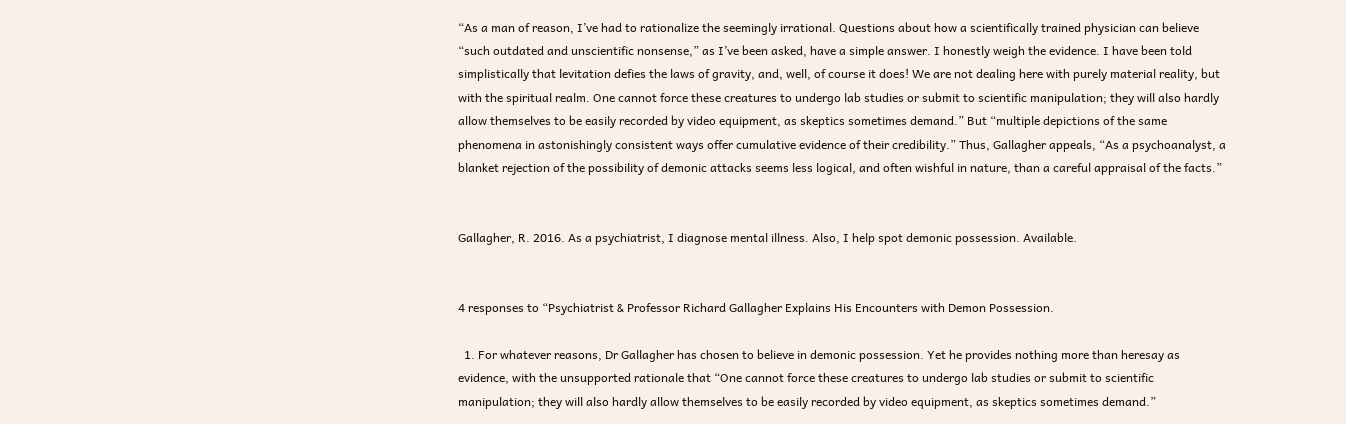“As a man of reason, I’ve had to rationalize the seemingly irrational. Questions about how a scientifically trained physician can believe “such outdated and unscientific nonsense,” as I’ve been asked, have a simple answer. I honestly weigh the evidence. I have been told simplistically that levitation defies the laws of gravity, and, well, of course it does! We are not dealing here with purely material reality, but with the spiritual realm. One cannot force these creatures to undergo lab studies or submit to scientific manipulation; they will also hardly allow themselves to be easily recorded by video equipment, as skeptics sometimes demand.” But “multiple depictions of the same phenomena in astonishingly consistent ways offer cumulative evidence of their credibility.” Thus, Gallagher appeals, “As a psychoanalyst, a blanket rejection of the possibility of demonic attacks seems less logical, and often wishful in nature, than a careful appraisal of the facts.”


Gallagher, R. 2016. As a psychiatrist, I diagnose mental illness. Also, I help spot demonic possession. Available.


4 responses to “Psychiatrist & Professor Richard Gallagher Explains His Encounters with Demon Possession.

  1. For whatever reasons, Dr Gallagher has chosen to believe in demonic possession. Yet he provides nothing more than heresay as evidence, with the unsupported rationale that “One cannot force these creatures to undergo lab studies or submit to scientific manipulation; they will also hardly allow themselves to be easily recorded by video equipment, as skeptics sometimes demand.”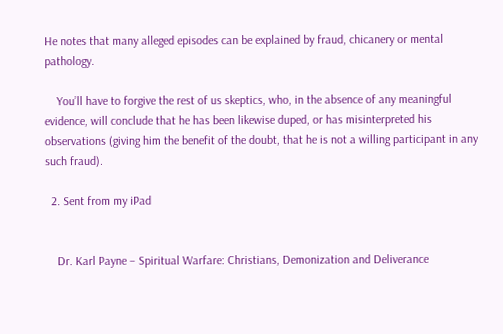He notes that many alleged episodes can be explained by fraud, chicanery or mental pathology.

    You’ll have to forgive the rest of us skeptics, who, in the absence of any meaningful evidence, will conclude that he has been likewise duped, or has misinterpreted his observations (giving him the benefit of the doubt, that he is not a willing participant in any such fraud).

  2. Sent from my iPad


    Dr. Karl Payne – Spiritual Warfare: Christians, Demonization and Deliverance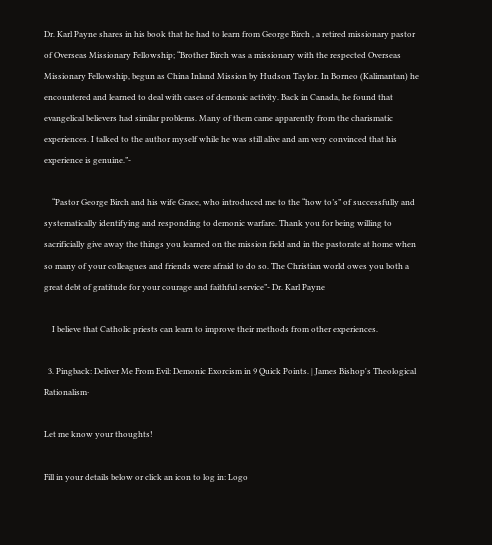Dr. Karl Payne shares in his book that he had to learn from George Birch , a retired missionary pastor of Overseas Missionary Fellowship; “Brother Birch was a missionary with the respected Overseas Missionary Fellowship, begun as China Inland Mission by Hudson Taylor. In Borneo (Kalimantan) he encountered and learned to deal with cases of demonic activity. Back in Canada, he found that evangelical believers had similar problems. Many of them came apparently from the charismatic experiences. I talked to the author myself while he was still alive and am very convinced that his experience is genuine.”-

    “Pastor George Birch and his wife Grace, who introduced me to the “how to’s” of successfully and systematically identifying and responding to demonic warfare. Thank you for being willing to sacrificially give away the things you learned on the mission field and in the pastorate at home when so many of your colleagues and friends were afraid to do so. The Christian world owes you both a great debt of gratitude for your courage and faithful service”- Dr. Karl Payne

    I believe that Catholic priests can learn to improve their methods from other experiences.

  3. Pingback: Deliver Me From Evil: Demonic Exorcism in 9 Quick Points. | James Bishop's Theological Rationalism·

Let me know your thoughts!

Fill in your details below or click an icon to log in: Logo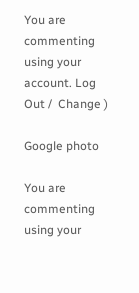You are commenting using your account. Log Out /  Change )

Google photo

You are commenting using your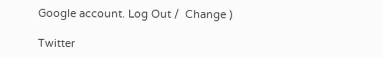Google account. Log Out /  Change )

Twitter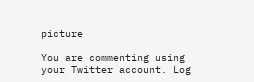picture

You are commenting using your Twitter account. Log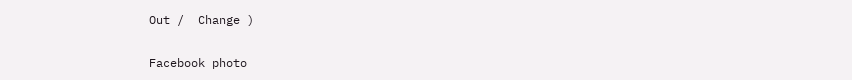Out /  Change )

Facebook photo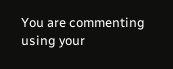You are commenting using your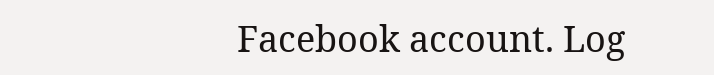Facebook account. Log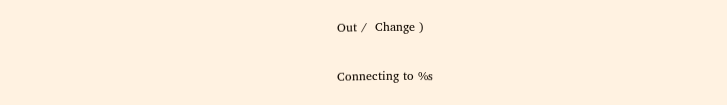Out /  Change )

Connecting to %s